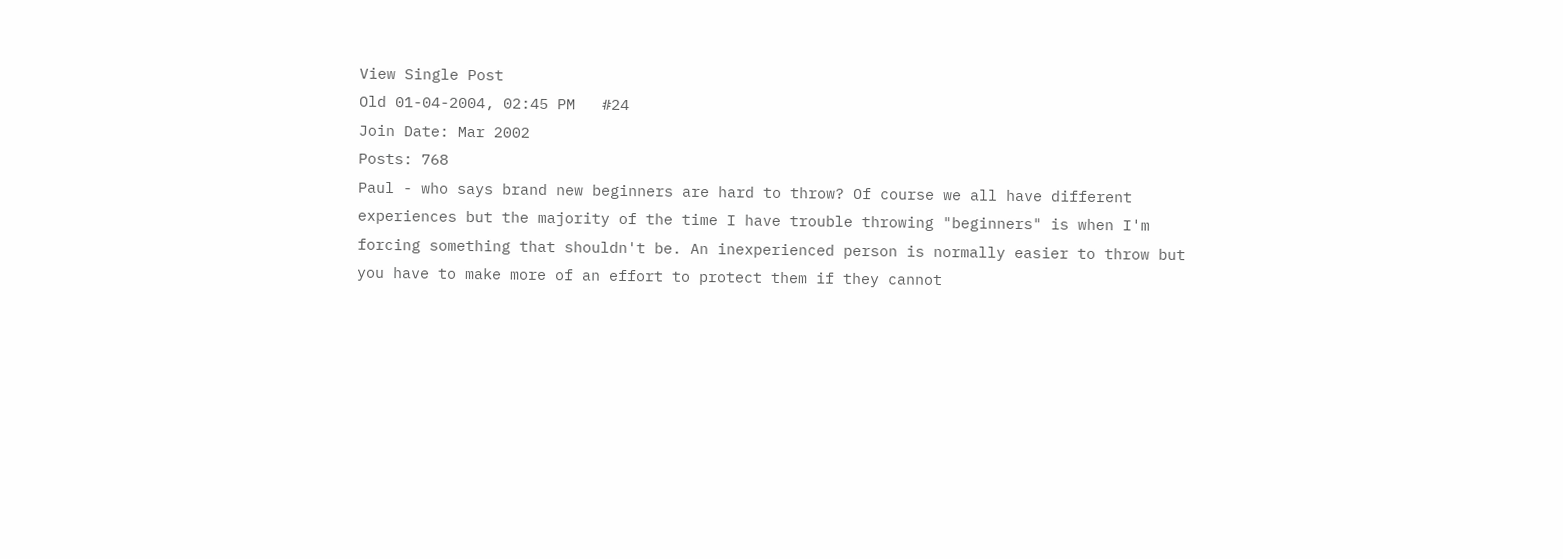View Single Post
Old 01-04-2004, 02:45 PM   #24
Join Date: Mar 2002
Posts: 768
Paul - who says brand new beginners are hard to throw? Of course we all have different experiences but the majority of the time I have trouble throwing "beginners" is when I'm forcing something that shouldn't be. An inexperienced person is normally easier to throw but you have to make more of an effort to protect them if they cannot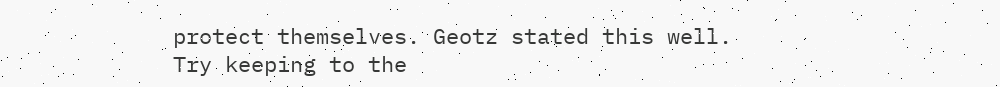protect themselves. Geotz stated this well.
Try keeping to the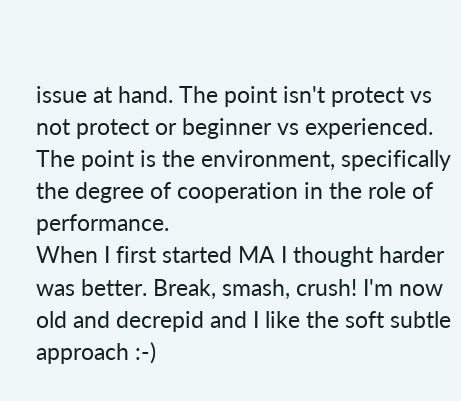issue at hand. The point isn't protect vs not protect or beginner vs experienced. The point is the environment, specifically the degree of cooperation in the role of performance.
When I first started MA I thought harder was better. Break, smash, crush! I'm now old and decrepid and I like the soft subtle approach :-)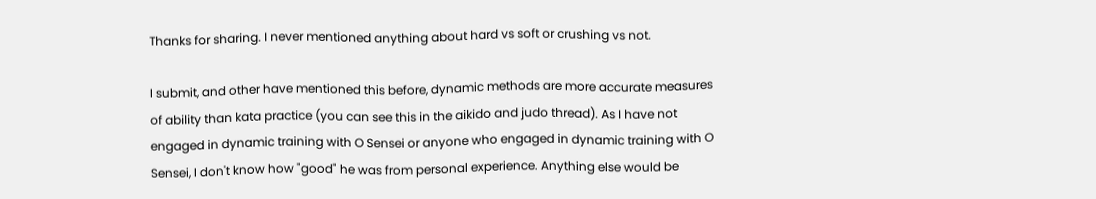Thanks for sharing. I never mentioned anything about hard vs soft or crushing vs not.

I submit, and other have mentioned this before, dynamic methods are more accurate measures of ability than kata practice (you can see this in the aikido and judo thread). As I have not engaged in dynamic training with O Sensei or anyone who engaged in dynamic training with O Sensei, I don't know how "good" he was from personal experience. Anything else would be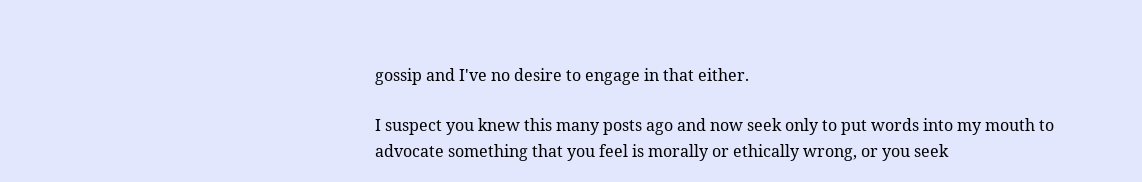gossip and I've no desire to engage in that either.

I suspect you knew this many posts ago and now seek only to put words into my mouth to advocate something that you feel is morally or ethically wrong, or you seek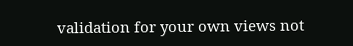validation for your own views not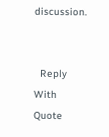discussion.


  Reply With Quote